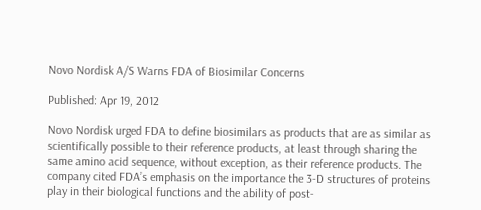Novo Nordisk A/S Warns FDA of Biosimilar Concerns

Published: Apr 19, 2012

Novo Nordisk urged FDA to define biosimilars as products that are as similar as scientifically possible to their reference products, at least through sharing the same amino acid sequence, without exception, as their reference products. The company cited FDA’s emphasis on the importance the 3-D structures of proteins play in their biological functions and the ability of post-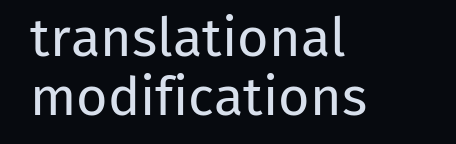translational modifications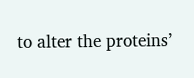to alter the proteins’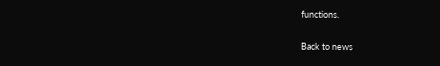functions.

Back to news